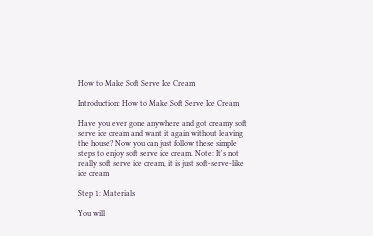How to Make Soft Serve Ice Cream

Introduction: How to Make Soft Serve Ice Cream

Have you ever gone anywhere and got creamy soft serve ice cream and want it again without leaving the house? Now you can just follow these simple steps to enjoy soft serve ice cream. Note: It's not really soft serve ice cream, it is just soft-serve-like ice cream

Step 1: Materials

You will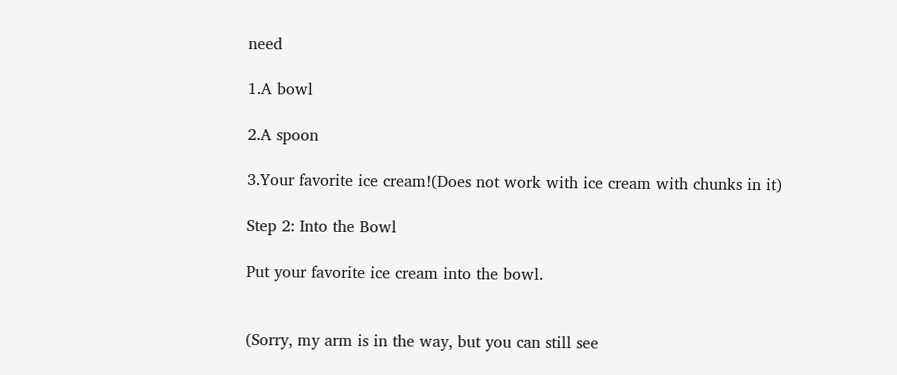need

1.A bowl

2.A spoon

3.Your favorite ice cream!(Does not work with ice cream with chunks in it)

Step 2: Into the Bowl

Put your favorite ice cream into the bowl.


(Sorry, my arm is in the way, but you can still see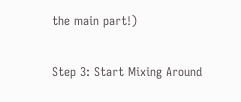the main part!)

Step 3: Start Mixing Around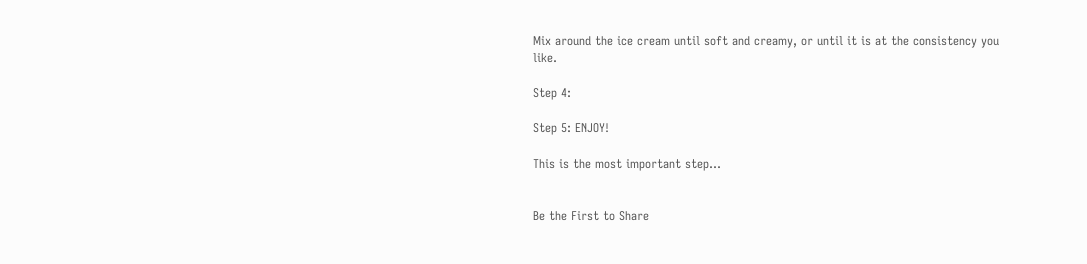Mix around the ice cream until soft and creamy, or until it is at the consistency you like.

Step 4:

Step 5: ENJOY!

This is the most important step...


Be the First to Share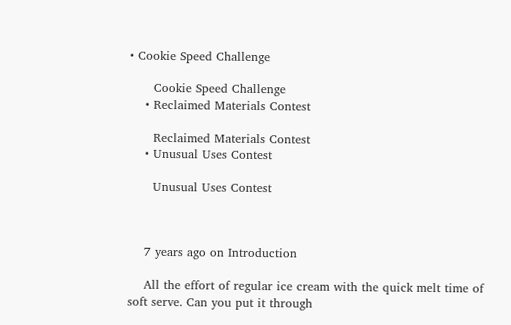• Cookie Speed Challenge

      Cookie Speed Challenge
    • Reclaimed Materials Contest

      Reclaimed Materials Contest
    • Unusual Uses Contest

      Unusual Uses Contest



    7 years ago on Introduction

    All the effort of regular ice cream with the quick melt time of soft serve. Can you put it through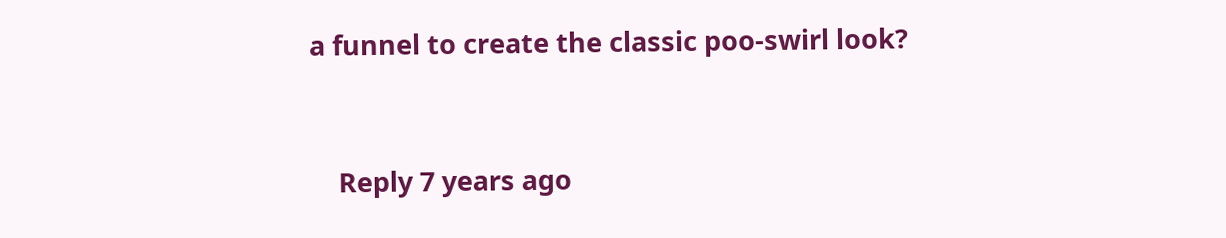a funnel to create the classic poo-swirl look?


    Reply 7 years ago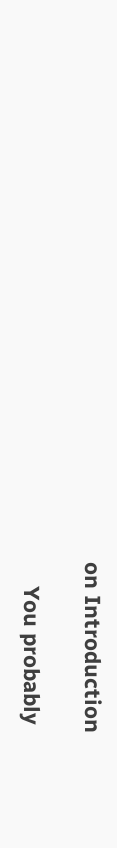on Introduction

    You probably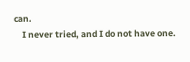can.
    I never tried, and I do not have one.